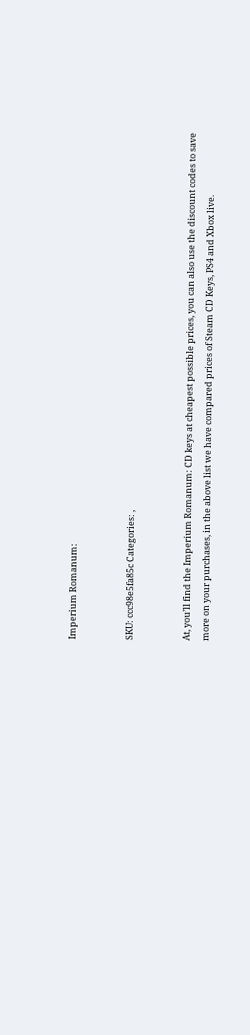Imperium Romanum:


SKU: ccc98e5fa85c Categories: ,


At, you’ll find the Imperium Romanum: CD keys at cheapest possible prices, you can also use the discount codes to save more on your purchases, in the above list we have compared prices of Steam CD Keys, PS4 and Xbox live.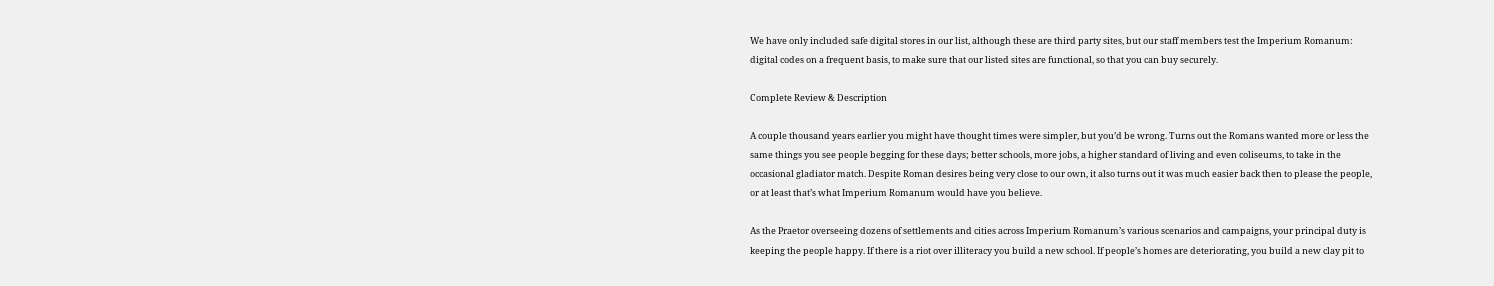We have only included safe digital stores in our list, although these are third party sites, but our staff members test the Imperium Romanum: digital codes on a frequent basis, to make sure that our listed sites are functional, so that you can buy securely.

Complete Review & Description

A couple thousand years earlier you might have thought times were simpler, but you’d be wrong. Turns out the Romans wanted more or less the same things you see people begging for these days; better schools, more jobs, a higher standard of living and even coliseums, to take in the occasional gladiator match. Despite Roman desires being very close to our own, it also turns out it was much easier back then to please the people, or at least that’s what Imperium Romanum would have you believe.

As the Praetor overseeing dozens of settlements and cities across Imperium Romanum’s various scenarios and campaigns, your principal duty is keeping the people happy. If there is a riot over illiteracy you build a new school. If people’s homes are deteriorating, you build a new clay pit to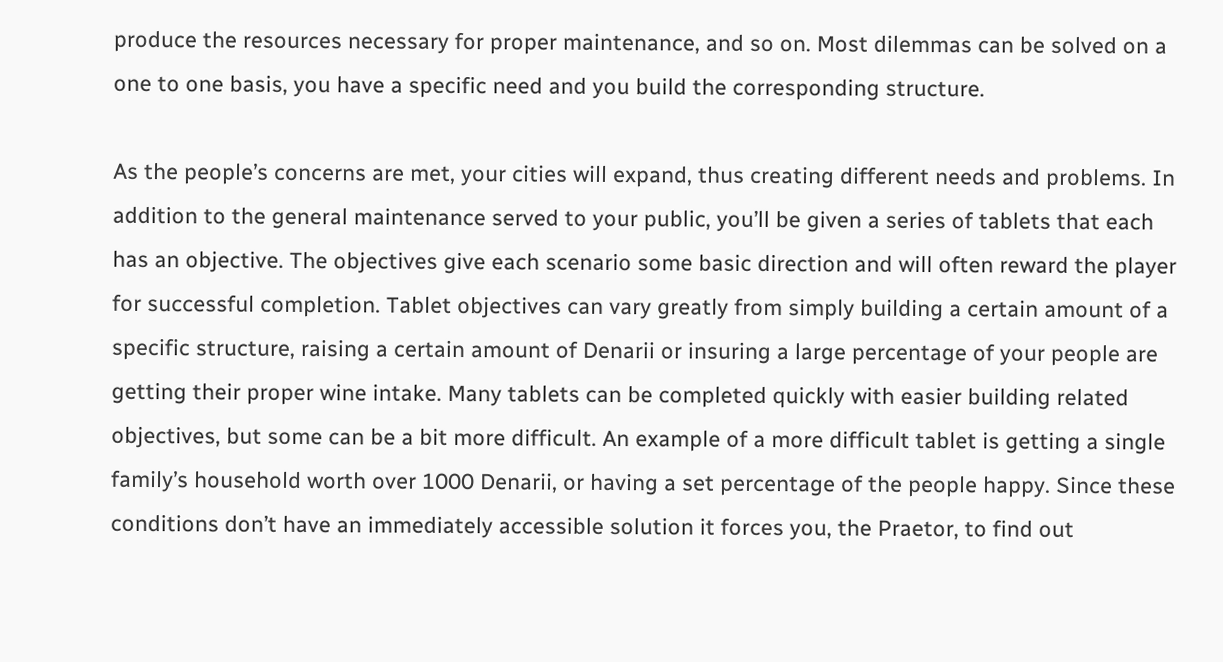produce the resources necessary for proper maintenance, and so on. Most dilemmas can be solved on a one to one basis, you have a specific need and you build the corresponding structure.

As the people’s concerns are met, your cities will expand, thus creating different needs and problems. In addition to the general maintenance served to your public, you’ll be given a series of tablets that each has an objective. The objectives give each scenario some basic direction and will often reward the player for successful completion. Tablet objectives can vary greatly from simply building a certain amount of a specific structure, raising a certain amount of Denarii or insuring a large percentage of your people are getting their proper wine intake. Many tablets can be completed quickly with easier building related objectives, but some can be a bit more difficult. An example of a more difficult tablet is getting a single family’s household worth over 1000 Denarii, or having a set percentage of the people happy. Since these conditions don’t have an immediately accessible solution it forces you, the Praetor, to find out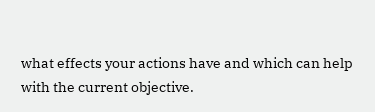what effects your actions have and which can help with the current objective.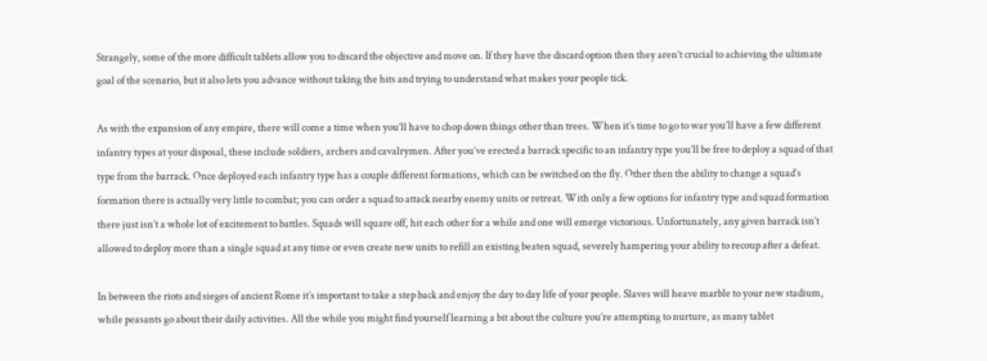Strangely, some of the more difficult tablets allow you to discard the objective and move on. If they have the discard option then they aren’t crucial to achieving the ultimate goal of the scenario, but it also lets you advance without taking the hits and trying to understand what makes your people tick.

As with the expansion of any empire, there will come a time when you’ll have to chop down things other than trees. When it’s time to go to war you’ll have a few different infantry types at your disposal, these include soldiers, archers and cavalrymen. After you’ve erected a barrack specific to an infantry type you’ll be free to deploy a squad of that type from the barrack. Once deployed each infantry type has a couple different formations, which can be switched on the fly. Other then the ability to change a squad’s formation there is actually very little to combat; you can order a squad to attack nearby enemy units or retreat. With only a few options for infantry type and squad formation there just isn’t a whole lot of excitement to battles. Squads will square off, hit each other for a while and one will emerge victorious. Unfortunately, any given barrack isn’t allowed to deploy more than a single squad at any time or even create new units to refill an existing beaten squad, severely hampering your ability to recoup after a defeat.

In between the riots and sieges of ancient Rome it’s important to take a step back and enjoy the day to day life of your people. Slaves will heave marble to your new stadium, while peasants go about their daily activities. All the while you might find yourself learning a bit about the culture you’re attempting to nurture, as many tablet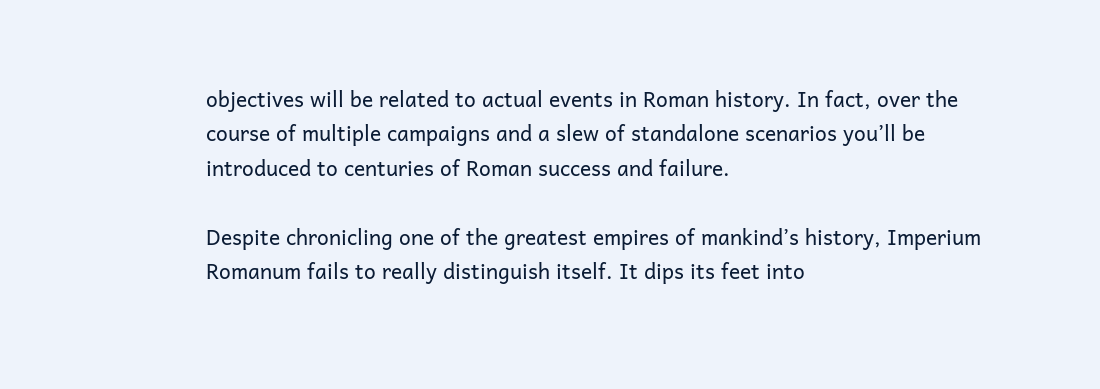objectives will be related to actual events in Roman history. In fact, over the course of multiple campaigns and a slew of standalone scenarios you’ll be introduced to centuries of Roman success and failure.

Despite chronicling one of the greatest empires of mankind’s history, Imperium Romanum fails to really distinguish itself. It dips its feet into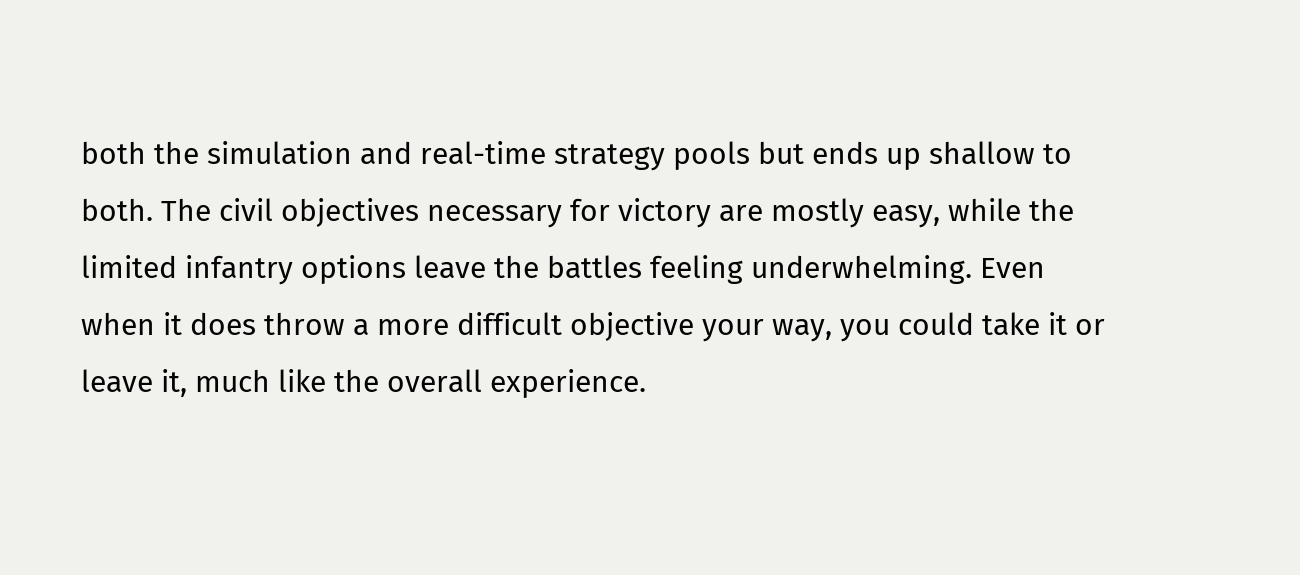both the simulation and real-time strategy pools but ends up shallow to both. The civil objectives necessary for victory are mostly easy, while the limited infantry options leave the battles feeling underwhelming. Even when it does throw a more difficult objective your way, you could take it or leave it, much like the overall experience.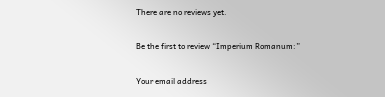There are no reviews yet.

Be the first to review “Imperium Romanum:”

Your email address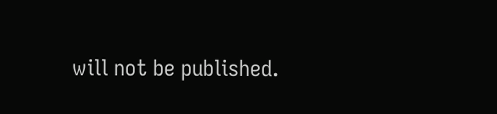will not be published.